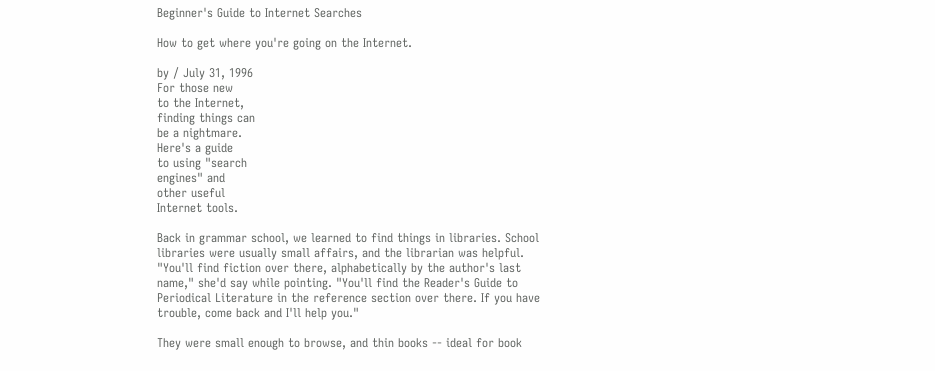Beginner's Guide to Internet Searches

How to get where you're going on the Internet.

by / July 31, 1996
For those new
to the Internet,
finding things can
be a nightmare.
Here's a guide
to using "search
engines" and
other useful
Internet tools.

Back in grammar school, we learned to find things in libraries. School libraries were usually small affairs, and the librarian was helpful. "You'll find fiction over there, alphabetically by the author's last name," she'd say while pointing. "You'll find the Reader's Guide to Periodical Literature in the reference section over there. If you have trouble, come back and I'll help you."

They were small enough to browse, and thin books -- ideal for book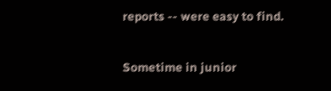reports -- were easy to find.

Sometime in junior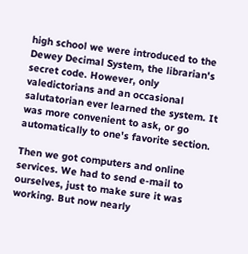high school we were introduced to the Dewey Decimal System, the librarian's secret code. However, only valedictorians and an occasional salutatorian ever learned the system. It was more convenient to ask, or go automatically to one's favorite section.

Then we got computers and online services. We had to send e-mail to ourselves, just to make sure it was working. But now nearly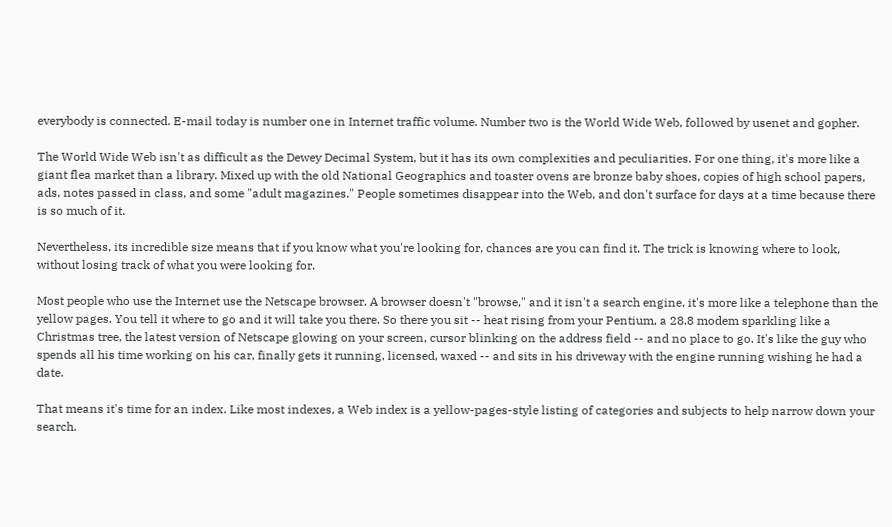everybody is connected. E-mail today is number one in Internet traffic volume. Number two is the World Wide Web, followed by usenet and gopher.

The World Wide Web isn't as difficult as the Dewey Decimal System, but it has its own complexities and peculiarities. For one thing, it's more like a giant flea market than a library. Mixed up with the old National Geographics and toaster ovens are bronze baby shoes, copies of high school papers, ads, notes passed in class, and some "adult magazines." People sometimes disappear into the Web, and don't surface for days at a time because there is so much of it.

Nevertheless, its incredible size means that if you know what you're looking for, chances are you can find it. The trick is knowing where to look, without losing track of what you were looking for.

Most people who use the Internet use the Netscape browser. A browser doesn't "browse," and it isn't a search engine, it's more like a telephone than the yellow pages. You tell it where to go and it will take you there. So there you sit -- heat rising from your Pentium, a 28.8 modem sparkling like a Christmas tree, the latest version of Netscape glowing on your screen, cursor blinking on the address field -- and no place to go. It's like the guy who spends all his time working on his car, finally gets it running, licensed, waxed -- and sits in his driveway with the engine running wishing he had a date.

That means it's time for an index. Like most indexes, a Web index is a yellow-pages-style listing of categories and subjects to help narrow down your search.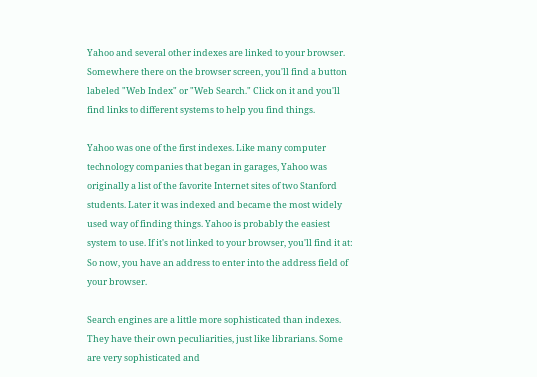Yahoo and several other indexes are linked to your browser. Somewhere there on the browser screen, you'll find a button labeled "Web Index" or "Web Search." Click on it and you'll find links to different systems to help you find things.

Yahoo was one of the first indexes. Like many computer technology companies that began in garages, Yahoo was originally a list of the favorite Internet sites of two Stanford students. Later it was indexed and became the most widely used way of finding things. Yahoo is probably the easiest system to use. If it's not linked to your browser, you'll find it at: So now, you have an address to enter into the address field of your browser.

Search engines are a little more sophisticated than indexes. They have their own peculiarities, just like librarians. Some are very sophisticated and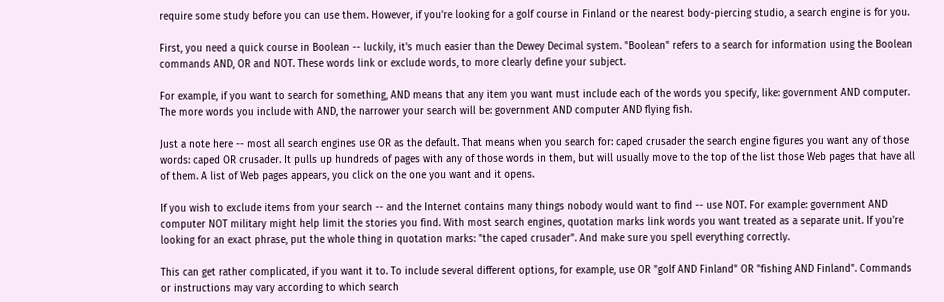require some study before you can use them. However, if you're looking for a golf course in Finland or the nearest body-piercing studio, a search engine is for you.

First, you need a quick course in Boolean -- luckily, it's much easier than the Dewey Decimal system. "Boolean" refers to a search for information using the Boolean commands AND, OR and NOT. These words link or exclude words, to more clearly define your subject.

For example, if you want to search for something, AND means that any item you want must include each of the words you specify, like: government AND computer. The more words you include with AND, the narrower your search will be: government AND computer AND flying fish.

Just a note here -- most all search engines use OR as the default. That means when you search for: caped crusader the search engine figures you want any of those words: caped OR crusader. It pulls up hundreds of pages with any of those words in them, but will usually move to the top of the list those Web pages that have all of them. A list of Web pages appears, you click on the one you want and it opens.

If you wish to exclude items from your search -- and the Internet contains many things nobody would want to find -- use NOT. For example: government AND computer NOT military might help limit the stories you find. With most search engines, quotation marks link words you want treated as a separate unit. If you're looking for an exact phrase, put the whole thing in quotation marks: "the caped crusader". And make sure you spell everything correctly.

This can get rather complicated, if you want it to. To include several different options, for example, use OR "golf AND Finland" OR "fishing AND Finland". Commands or instructions may vary according to which search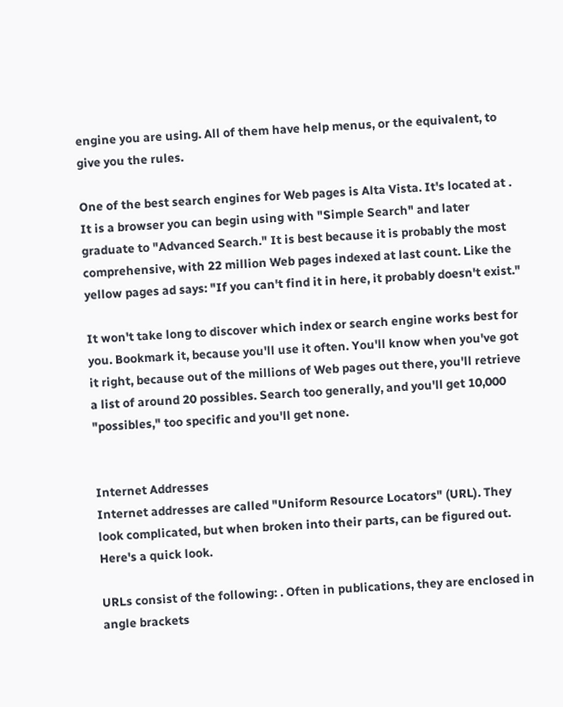engine you are using. All of them have help menus, or the equivalent, to give you the rules.

One of the best search engines for Web pages is Alta Vista. It's located at . It is a browser you can begin using with "Simple Search" and later graduate to "Advanced Search." It is best because it is probably the most comprehensive, with 22 million Web pages indexed at last count. Like the yellow pages ad says: "If you can't find it in here, it probably doesn't exist."

It won't take long to discover which index or search engine works best for you. Bookmark it, because you'll use it often. You'll know when you've got it right, because out of the millions of Web pages out there, you'll retrieve a list of around 20 possibles. Search too generally, and you'll get 10,000 "possibles," too specific and you'll get none.


Internet Addresses
Internet addresses are called "Uniform Resource Locators" (URL). They look complicated, but when broken into their parts, can be figured out. Here's a quick look.

URLs consist of the following: . Often in publications, they are enclosed in angle brackets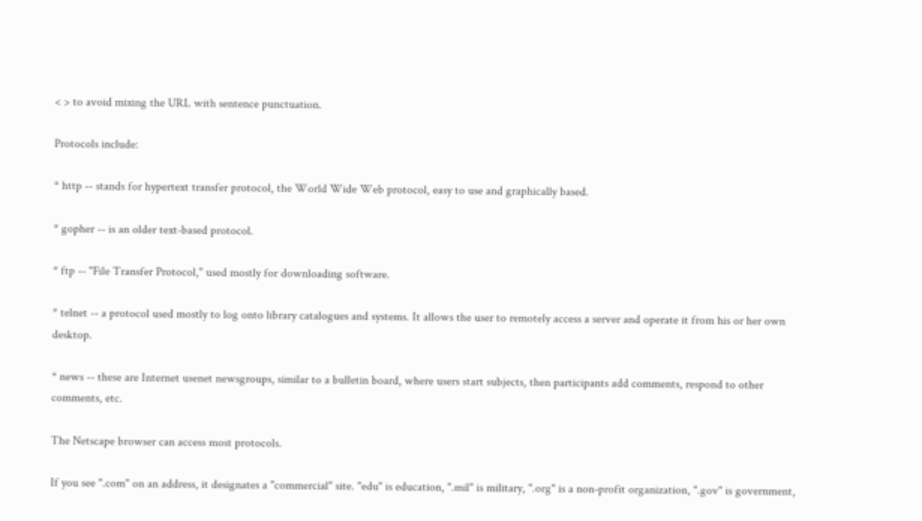< > to avoid mixing the URL with sentence punctuation.

Protocols include:

* http -- stands for hypertext transfer protocol, the World Wide Web protocol, easy to use and graphically based.

* gopher -- is an older text-based protocol.

* ftp -- "File Transfer Protocol," used mostly for downloading software.

* telnet -- a protocol used mostly to log onto library catalogues and systems. It allows the user to remotely access a server and operate it from his or her own desktop.

* news -- these are Internet usenet newsgroups, similar to a bulletin board, where users start subjects, then participants add comments, respond to other comments, etc.

The Netscape browser can access most protocols.

If you see ".com" on an address, it designates a "commercial" site. "edu" is education, ".mil" is military, ".org" is a non-profit organization, ".gov" is government,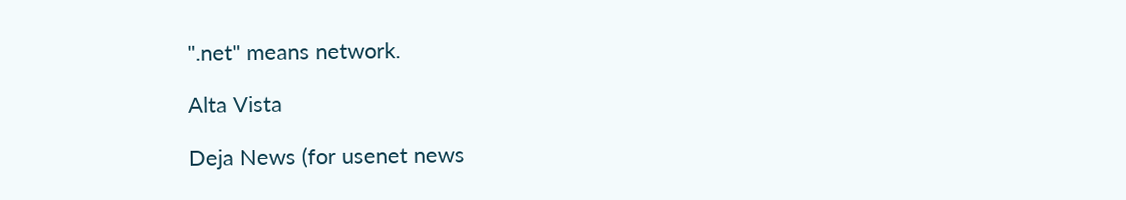".net" means network.

Alta Vista

Deja News (for usenet news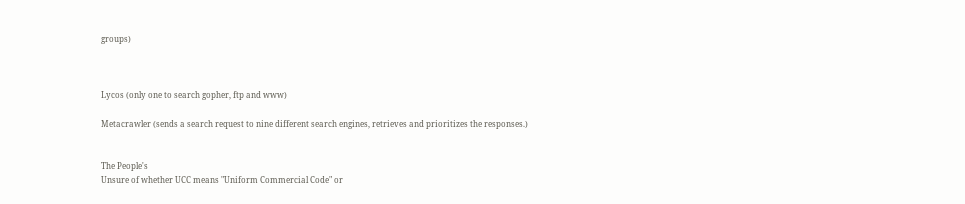groups)



Lycos (only one to search gopher, ftp and www)

Metacrawler (sends a search request to nine different search engines, retrieves and prioritizes the responses.)


The People's
Unsure of whether UCC means "Uniform Commercial Code" or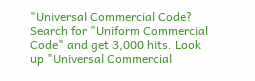"Universal Commercial Code? Search for "Uniform Commercial Code" and get 3,000 hits. Look up "Universal Commercial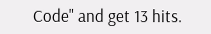Code" and get 13 hits.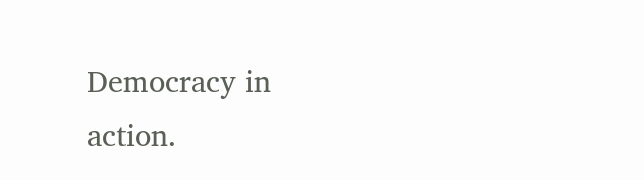Democracy in action.